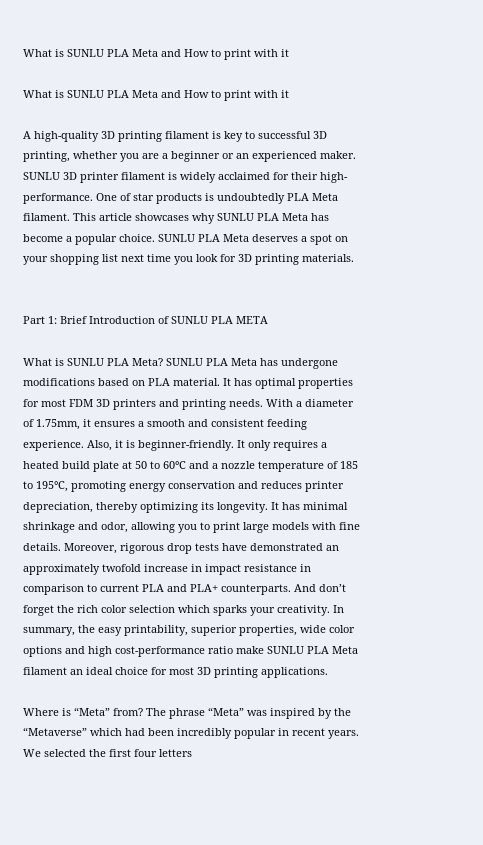What is SUNLU PLA Meta and How to print with it

What is SUNLU PLA Meta and How to print with it

A high-quality 3D printing filament is key to successful 3D printing, whether you are a beginner or an experienced maker. SUNLU 3D printer filament is widely acclaimed for their high-performance. One of star products is undoubtedly PLA Meta filament. This article showcases why SUNLU PLA Meta has become a popular choice. SUNLU PLA Meta deserves a spot on your shopping list next time you look for 3D printing materials.


Part 1: Brief Introduction of SUNLU PLA META

What is SUNLU PLA Meta? SUNLU PLA Meta has undergone modifications based on PLA material. It has optimal properties for most FDM 3D printers and printing needs. With a diameter of 1.75mm, it ensures a smooth and consistent feeding experience. Also, it is beginner-friendly. It only requires a heated build plate at 50 to 60°C and a nozzle temperature of 185 to 195°C, promoting energy conservation and reduces printer depreciation, thereby optimizing its longevity. It has minimal shrinkage and odor, allowing you to print large models with fine details. Moreover, rigorous drop tests have demonstrated an approximately twofold increase in impact resistance in comparison to current PLA and PLA+ counterparts. And don’t forget the rich color selection which sparks your creativity. In summary, the easy printability, superior properties, wide color options and high cost-performance ratio make SUNLU PLA Meta filament an ideal choice for most 3D printing applications.

Where is “Meta” from? The phrase “Meta” was inspired by the “Metaverse” which had been incredibly popular in recent years. We selected the first four letters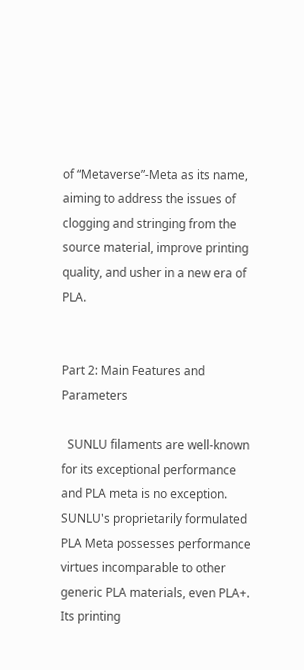of “Metaverse”-Meta as its name,  aiming to address the issues of clogging and stringing from the source material, improve printing quality, and usher in a new era of PLA.


Part 2: Main Features and Parameters

  SUNLU filaments are well-known for its exceptional performance and PLA meta is no exception. SUNLU's proprietarily formulated PLA Meta possesses performance virtues incomparable to other generic PLA materials, even PLA+. Its printing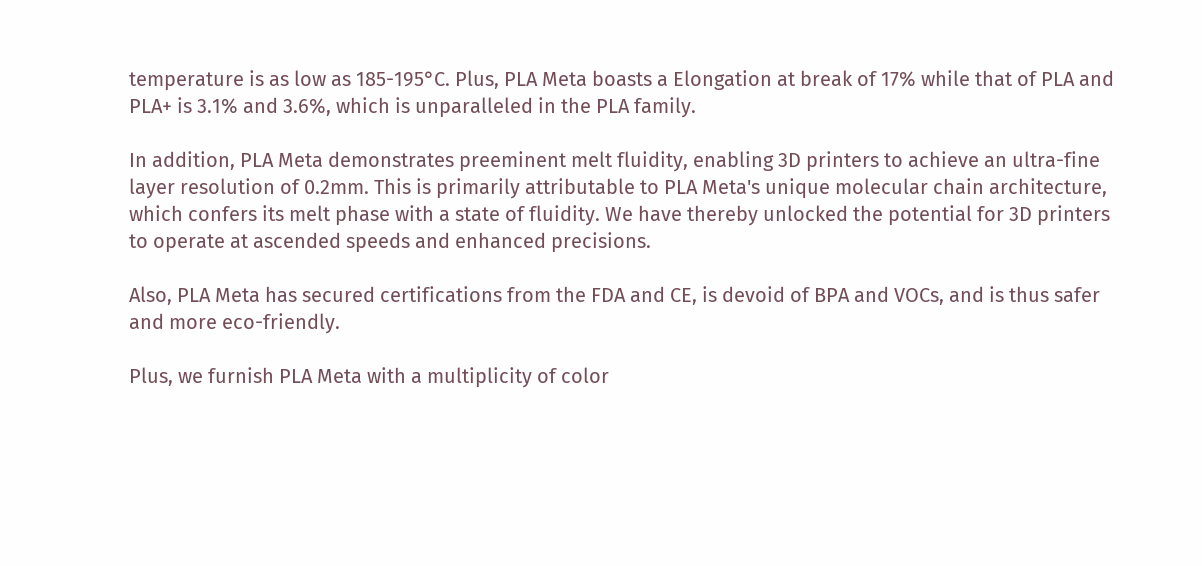temperature is as low as 185-195°C. Plus, PLA Meta boasts a Elongation at break of 17% while that of PLA and PLA+ is 3.1% and 3.6%, which is unparalleled in the PLA family.

In addition, PLA Meta demonstrates preeminent melt fluidity, enabling 3D printers to achieve an ultra-fine layer resolution of 0.2mm. This is primarily attributable to PLA Meta's unique molecular chain architecture, which confers its melt phase with a state of fluidity. We have thereby unlocked the potential for 3D printers to operate at ascended speeds and enhanced precisions.

Also, PLA Meta has secured certifications from the FDA and CE, is devoid of BPA and VOCs, and is thus safer and more eco-friendly.

Plus, we furnish PLA Meta with a multiplicity of color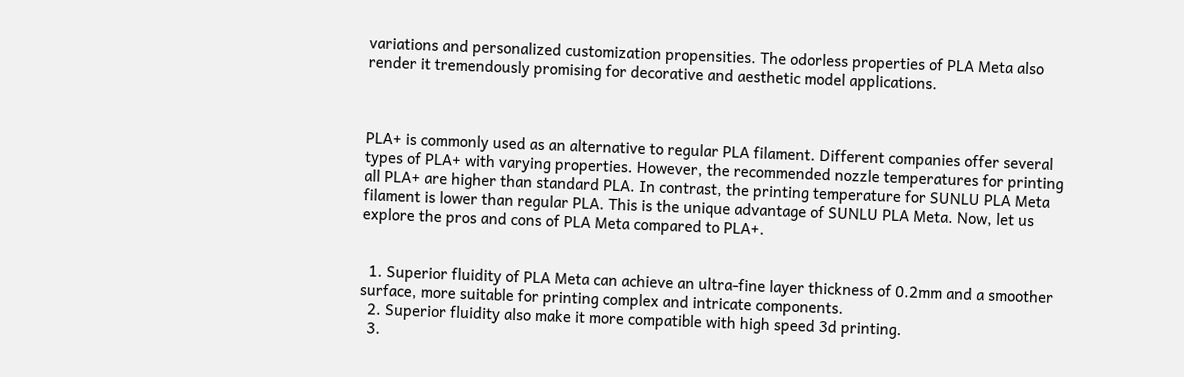variations and personalized customization propensities. The odorless properties of PLA Meta also render it tremendously promising for decorative and aesthetic model applications.



PLA+ is commonly used as an alternative to regular PLA filament. Different companies offer several types of PLA+ with varying properties. However, the recommended nozzle temperatures for printing all PLA+ are higher than standard PLA. In contrast, the printing temperature for SUNLU PLA Meta filament is lower than regular PLA. This is the unique advantage of SUNLU PLA Meta. Now, let us explore the pros and cons of PLA Meta compared to PLA+.


  1. Superior fluidity of PLA Meta can achieve an ultra-fine layer thickness of 0.2mm and a smoother surface, more suitable for printing complex and intricate components.
  2. Superior fluidity also make it more compatible with high speed 3d printing.
  3.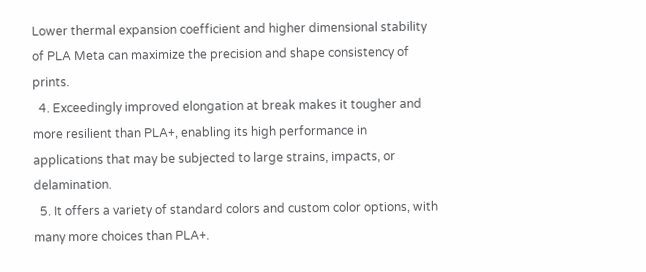Lower thermal expansion coefficient and higher dimensional stability of PLA Meta can maximize the precision and shape consistency of prints.
  4. Exceedingly improved elongation at break makes it tougher and more resilient than PLA+, enabling its high performance in applications that may be subjected to large strains, impacts, or delamination.
  5. It offers a variety of standard colors and custom color options, with many more choices than PLA+.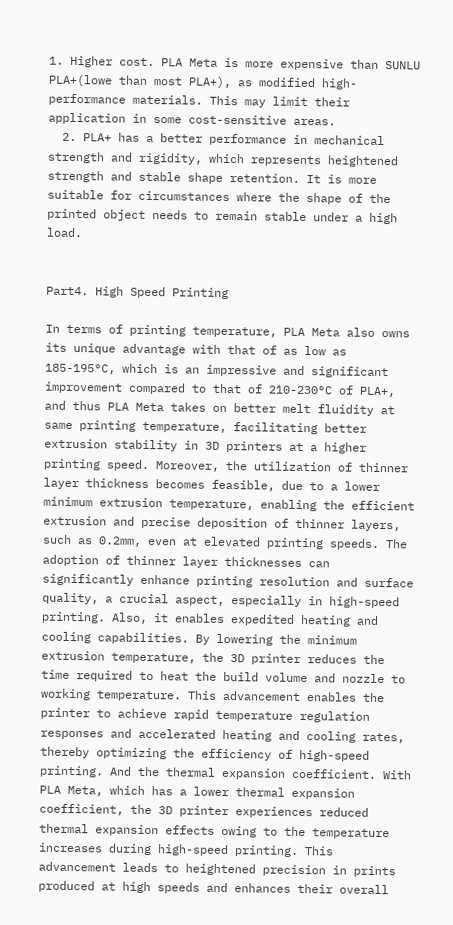1. Higher cost. PLA Meta is more expensive than SUNLU PLA+(lowe than most PLA+), as modified high-performance materials. This may limit their application in some cost-sensitive areas.
  2. PLA+ has a better performance in mechanical strength and rigidity, which represents heightened strength and stable shape retention. It is more suitable for circumstances where the shape of the printed object needs to remain stable under a high load.


Part4. High Speed Printing

In terms of printing temperature, PLA Meta also owns its unique advantage with that of as low as 185-195°C, which is an impressive and significant improvement compared to that of 210-230°C of PLA+, and thus PLA Meta takes on better melt fluidity at same printing temperature, facilitating better extrusion stability in 3D printers at a higher printing speed. Moreover, the utilization of thinner layer thickness becomes feasible, due to a lower minimum extrusion temperature, enabling the efficient extrusion and precise deposition of thinner layers, such as 0.2mm, even at elevated printing speeds. The adoption of thinner layer thicknesses can significantly enhance printing resolution and surface quality, a crucial aspect, especially in high-speed printing. Also, it enables expedited heating and cooling capabilities. By lowering the minimum extrusion temperature, the 3D printer reduces the time required to heat the build volume and nozzle to working temperature. This advancement enables the printer to achieve rapid temperature regulation responses and accelerated heating and cooling rates, thereby optimizing the efficiency of high-speed printing. And the thermal expansion coefficient. With PLA Meta, which has a lower thermal expansion coefficient, the 3D printer experiences reduced thermal expansion effects owing to the temperature increases during high-speed printing. This advancement leads to heightened precision in prints produced at high speeds and enhances their overall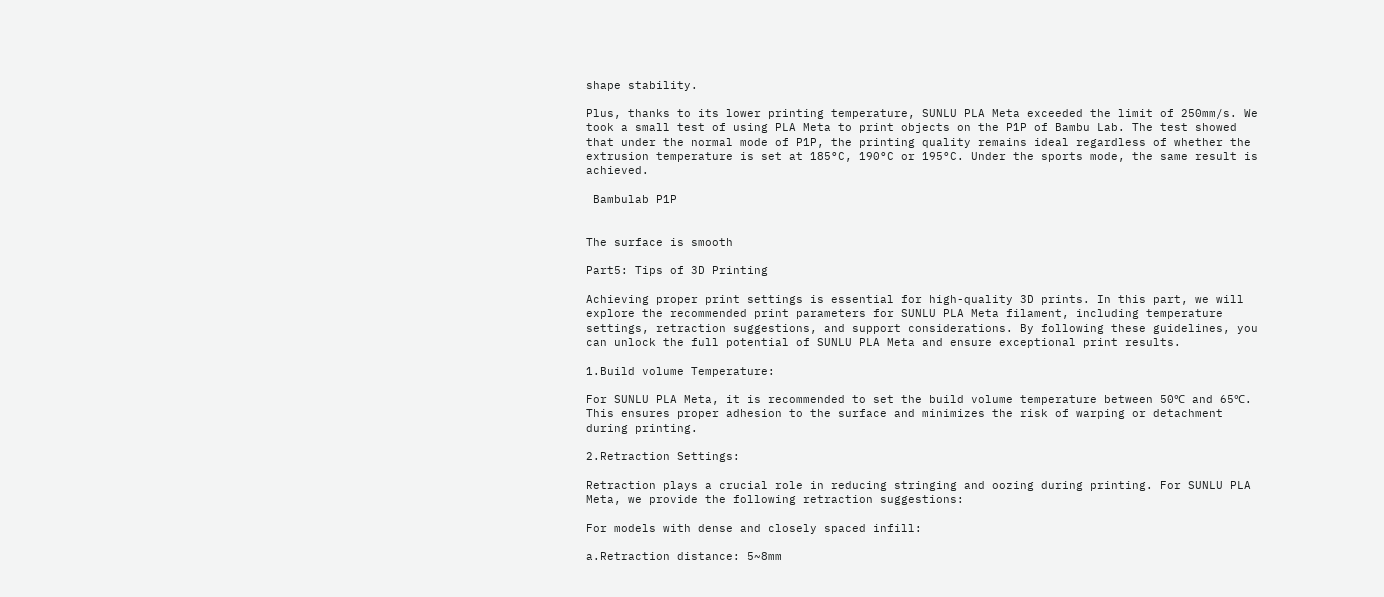shape stability.

Plus, thanks to its lower printing temperature, SUNLU PLA Meta exceeded the limit of 250mm/s. We took a small test of using PLA Meta to print objects on the P1P of Bambu Lab. The test showed that under the normal mode of P1P, the printing quality remains ideal regardless of whether the extrusion temperature is set at 185°C, 190°C or 195°C. Under the sports mode, the same result is achieved.

 Bambulab P1P


The surface is smooth

Part5: Tips of 3D Printing

Achieving proper print settings is essential for high-quality 3D prints. In this part, we will explore the recommended print parameters for SUNLU PLA Meta filament, including temperature settings, retraction suggestions, and support considerations. By following these guidelines, you can unlock the full potential of SUNLU PLA Meta and ensure exceptional print results.

1.Build volume Temperature:

For SUNLU PLA Meta, it is recommended to set the build volume temperature between 50℃ and 65℃. This ensures proper adhesion to the surface and minimizes the risk of warping or detachment during printing.

2.Retraction Settings:

Retraction plays a crucial role in reducing stringing and oozing during printing. For SUNLU PLA Meta, we provide the following retraction suggestions:

For models with dense and closely spaced infill:

a.Retraction distance: 5~8mm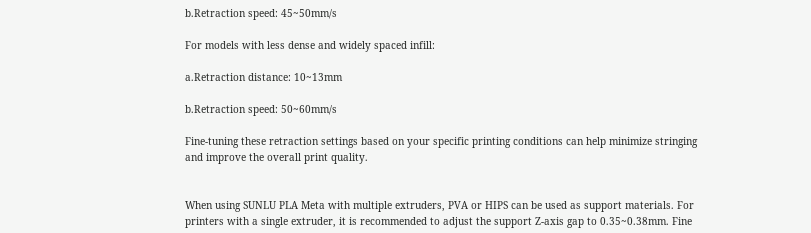b.Retraction speed: 45~50mm/s

For models with less dense and widely spaced infill:

a.Retraction distance: 10~13mm

b.Retraction speed: 50~60mm/s

Fine-tuning these retraction settings based on your specific printing conditions can help minimize stringing and improve the overall print quality.


When using SUNLU PLA Meta with multiple extruders, PVA or HIPS can be used as support materials. For printers with a single extruder, it is recommended to adjust the support Z-axis gap to 0.35~0.38mm. Fine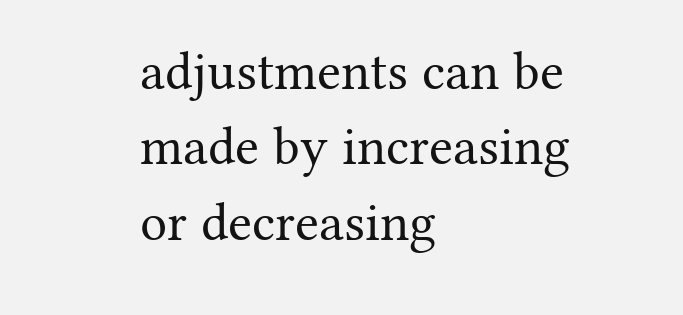adjustments can be made by increasing or decreasing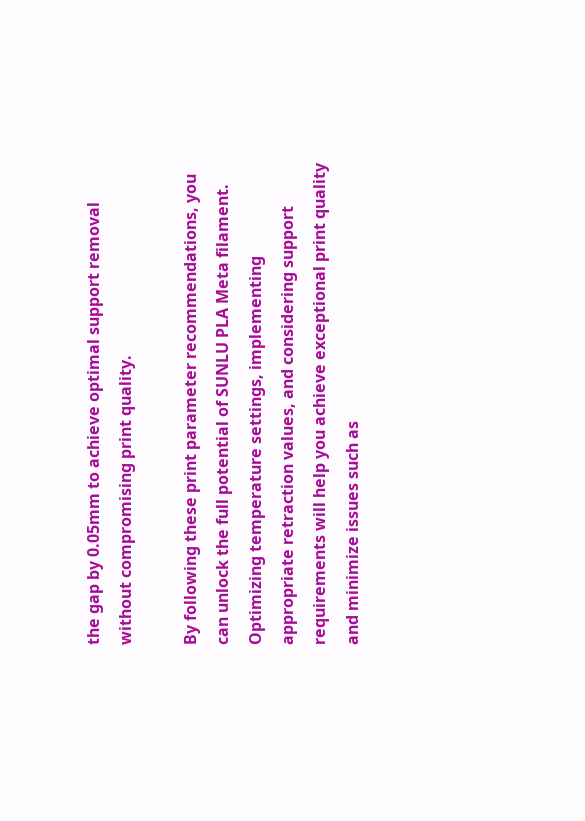the gap by 0.05mm to achieve optimal support removal without compromising print quality.

By following these print parameter recommendations, you can unlock the full potential of SUNLU PLA Meta filament. Optimizing temperature settings, implementing appropriate retraction values, and considering support requirements will help you achieve exceptional print quality and minimize issues such as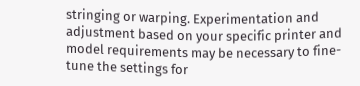stringing or warping. Experimentation and adjustment based on your specific printer and model requirements may be necessary to fine-tune the settings for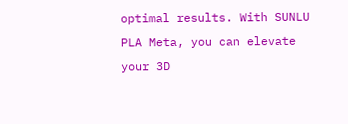optimal results. With SUNLU PLA Meta, you can elevate your 3D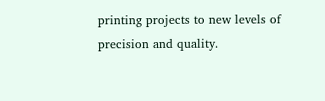printing projects to new levels of precision and quality.